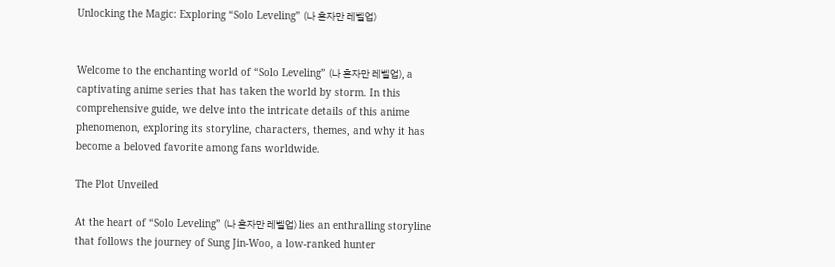Unlocking the Magic: Exploring “Solo Leveling” (나 혼자만 레벨업)


Welcome to the enchanting world of “Solo Leveling” (나 혼자만 레벨업), a captivating anime series that has taken the world by storm. In this comprehensive guide, we delve into the intricate details of this anime phenomenon, exploring its storyline, characters, themes, and why it has become a beloved favorite among fans worldwide.

The Plot Unveiled

At the heart of “Solo Leveling” (나 혼자만 레벨업) lies an enthralling storyline that follows the journey of Sung Jin-Woo, a low-ranked hunter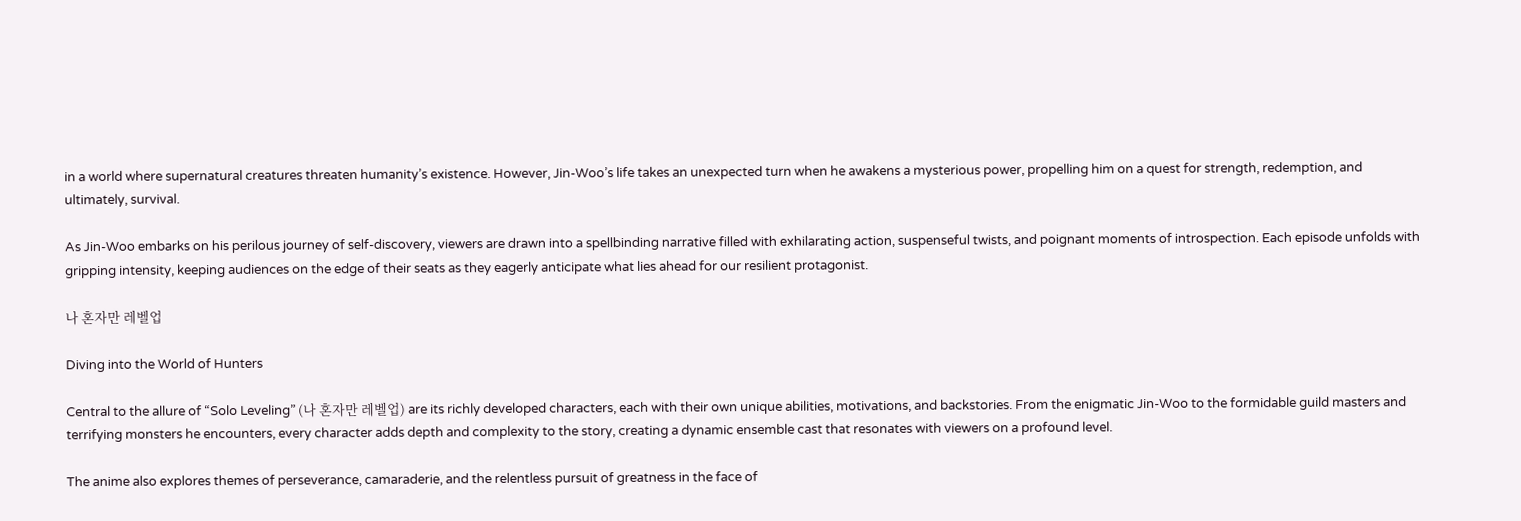in a world where supernatural creatures threaten humanity’s existence. However, Jin-Woo’s life takes an unexpected turn when he awakens a mysterious power, propelling him on a quest for strength, redemption, and ultimately, survival.

As Jin-Woo embarks on his perilous journey of self-discovery, viewers are drawn into a spellbinding narrative filled with exhilarating action, suspenseful twists, and poignant moments of introspection. Each episode unfolds with gripping intensity, keeping audiences on the edge of their seats as they eagerly anticipate what lies ahead for our resilient protagonist.

나 혼자만 레벨업

Diving into the World of Hunters

Central to the allure of “Solo Leveling” (나 혼자만 레벨업) are its richly developed characters, each with their own unique abilities, motivations, and backstories. From the enigmatic Jin-Woo to the formidable guild masters and terrifying monsters he encounters, every character adds depth and complexity to the story, creating a dynamic ensemble cast that resonates with viewers on a profound level.

The anime also explores themes of perseverance, camaraderie, and the relentless pursuit of greatness in the face of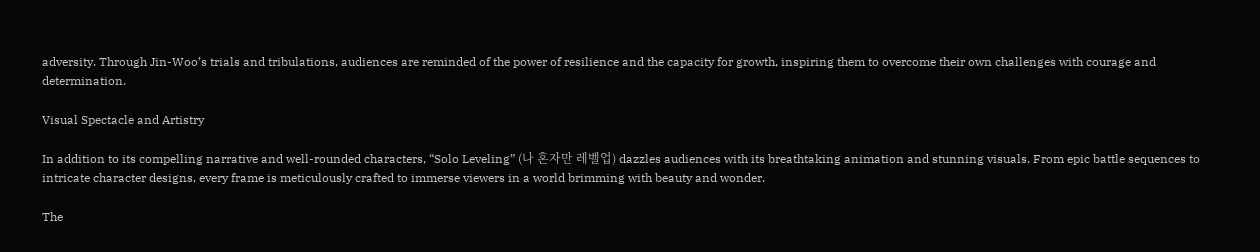adversity. Through Jin-Woo’s trials and tribulations, audiences are reminded of the power of resilience and the capacity for growth, inspiring them to overcome their own challenges with courage and determination.

Visual Spectacle and Artistry

In addition to its compelling narrative and well-rounded characters, “Solo Leveling” (나 혼자만 레벨업) dazzles audiences with its breathtaking animation and stunning visuals. From epic battle sequences to intricate character designs, every frame is meticulously crafted to immerse viewers in a world brimming with beauty and wonder.

The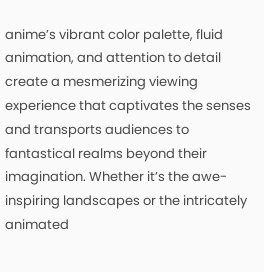anime’s vibrant color palette, fluid animation, and attention to detail create a mesmerizing viewing experience that captivates the senses and transports audiences to fantastical realms beyond their imagination. Whether it’s the awe-inspiring landscapes or the intricately animated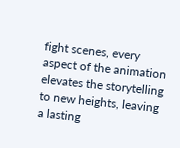fight scenes, every aspect of the animation elevates the storytelling to new heights, leaving a lasting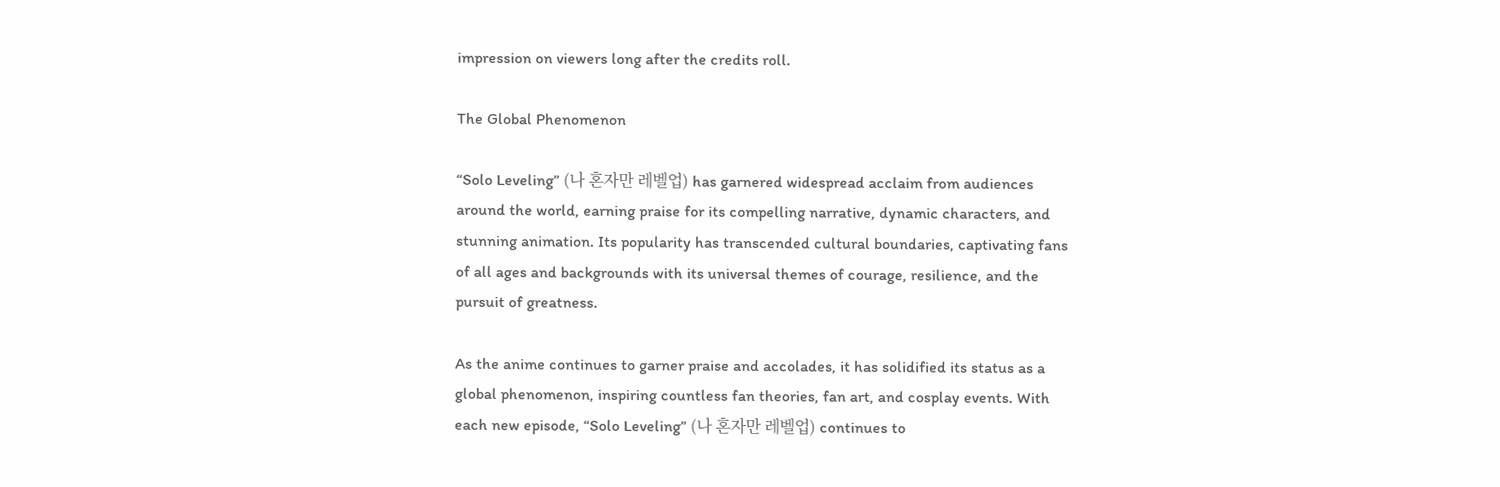impression on viewers long after the credits roll.

The Global Phenomenon

“Solo Leveling” (나 혼자만 레벨업) has garnered widespread acclaim from audiences around the world, earning praise for its compelling narrative, dynamic characters, and stunning animation. Its popularity has transcended cultural boundaries, captivating fans of all ages and backgrounds with its universal themes of courage, resilience, and the pursuit of greatness.

As the anime continues to garner praise and accolades, it has solidified its status as a global phenomenon, inspiring countless fan theories, fan art, and cosplay events. With each new episode, “Solo Leveling” (나 혼자만 레벨업) continues to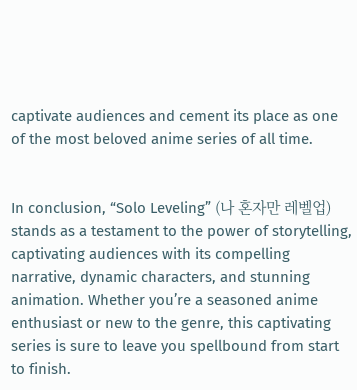captivate audiences and cement its place as one of the most beloved anime series of all time.


In conclusion, “Solo Leveling” (나 혼자만 레벨업) stands as a testament to the power of storytelling, captivating audiences with its compelling narrative, dynamic characters, and stunning animation. Whether you’re a seasoned anime enthusiast or new to the genre, this captivating series is sure to leave you spellbound from start to finish.